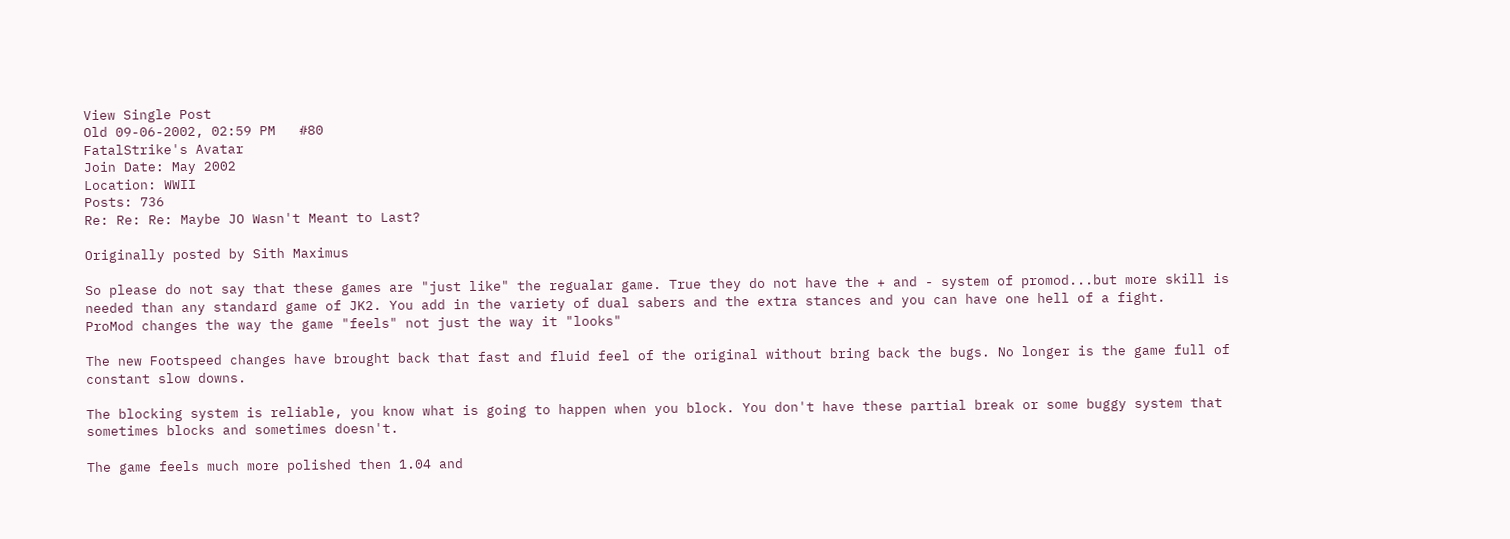View Single Post
Old 09-06-2002, 02:59 PM   #80
FatalStrike's Avatar
Join Date: May 2002
Location: WWII
Posts: 736
Re: Re: Re: Maybe JO Wasn't Meant to Last?

Originally posted by Sith Maximus

So please do not say that these games are "just like" the regualar game. True they do not have the + and - system of promod...but more skill is needed than any standard game of JK2. You add in the variety of dual sabers and the extra stances and you can have one hell of a fight.
ProMod changes the way the game "feels" not just the way it "looks"

The new Footspeed changes have brought back that fast and fluid feel of the original without bring back the bugs. No longer is the game full of constant slow downs.

The blocking system is reliable, you know what is going to happen when you block. You don't have these partial break or some buggy system that sometimes blocks and sometimes doesn't.

The game feels much more polished then 1.04 and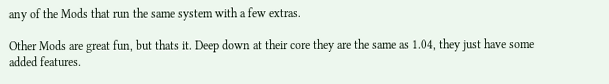any of the Mods that run the same system with a few extras.

Other Mods are great fun, but thats it. Deep down at their core they are the same as 1.04, they just have some added features.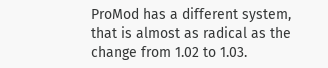ProMod has a different system, that is almost as radical as the change from 1.02 to 1.03.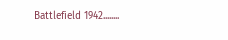Battlefield 1942........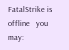FatalStrike is offline   you may: